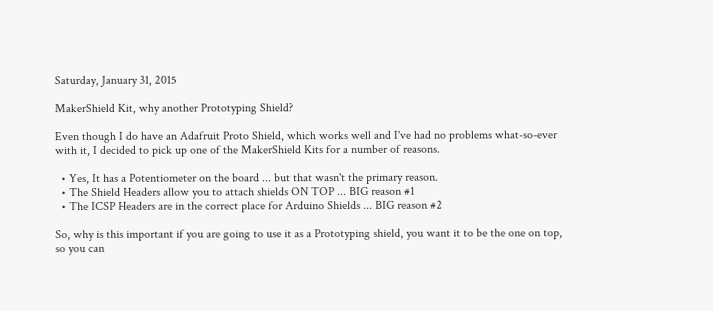Saturday, January 31, 2015

MakerShield Kit, why another Prototyping Shield?

Even though I do have an Adafruit Proto Shield, which works well and I've had no problems what-so-ever with it, I decided to pick up one of the MakerShield Kits for a number of reasons.

  • Yes, It has a Potentiometer on the board ... but that wasn't the primary reason.
  • The Shield Headers allow you to attach shields ON TOP ... BIG reason #1
  • The ICSP Headers are in the correct place for Arduino Shields ... BIG reason #2

So, why is this important if you are going to use it as a Prototyping shield, you want it to be the one on top, so you can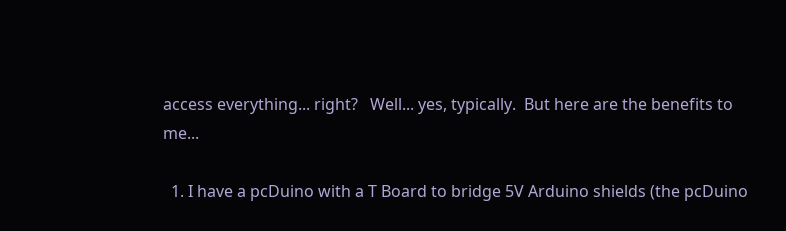access everything... right?   Well... yes, typically.  But here are the benefits to me...

  1. I have a pcDuino with a T Board to bridge 5V Arduino shields (the pcDuino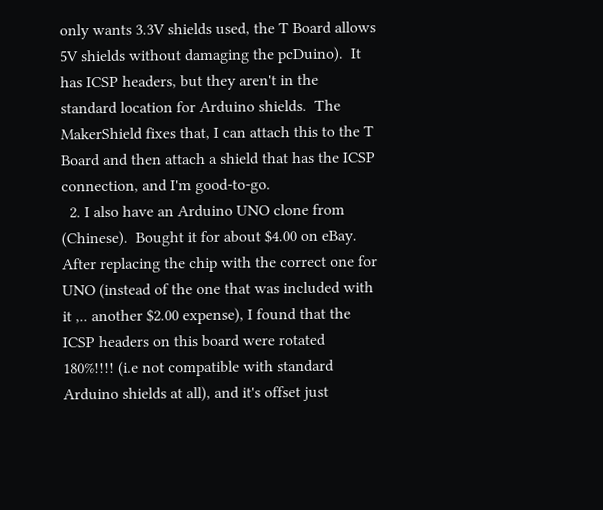only wants 3.3V shields used, the T Board allows 5V shields without damaging the pcDuino).  It has ICSP headers, but they aren't in the standard location for Arduino shields.  The MakerShield fixes that, I can attach this to the T Board and then attach a shield that has the ICSP connection, and I'm good-to-go.
  2. I also have an Arduino UNO clone from (Chinese).  Bought it for about $4.00 on eBay.  After replacing the chip with the correct one for UNO (instead of the one that was included with it ,.. another $2.00 expense), I found that the ICSP headers on this board were rotated 180%!!!! (i.e not compatible with standard Arduino shields at all), and it's offset just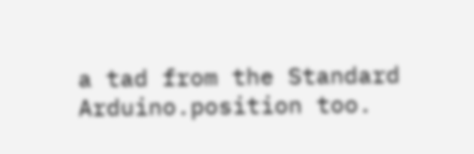a tad from the Standard Arduino.position too.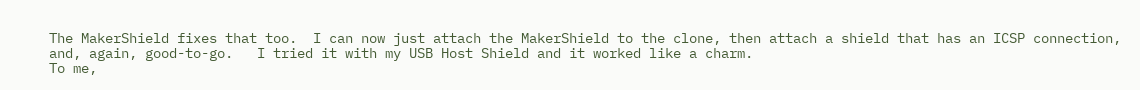The MakerShield fixes that too.  I can now just attach the MakerShield to the clone, then attach a shield that has an ICSP connection, and, again, good-to-go.   I tried it with my USB Host Shield and it worked like a charm.
To me,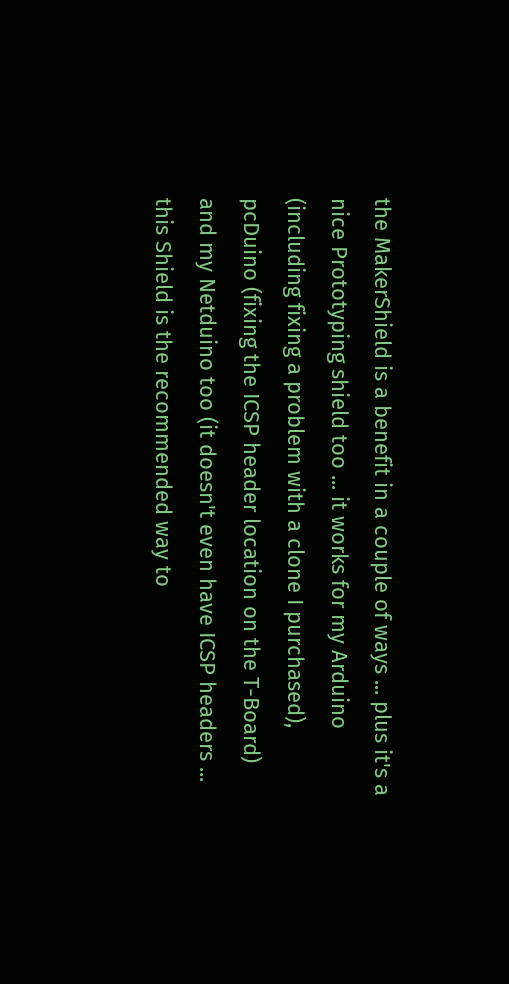the MakerShield is a benefit in a couple of ways ... plus it's a nice Prototyping shield too ... it works for my Arduino (including fixing a problem with a clone I purchased), pcDuino (fixing the ICSP header location on the T-Board) and my Netduino too (it doesn't even have ICSP headers ... this Shield is the recommended way to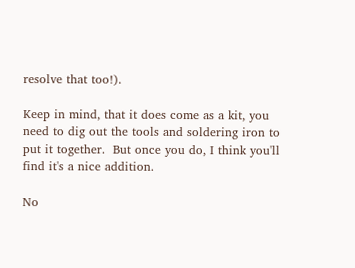resolve that too!).

Keep in mind, that it does come as a kit, you need to dig out the tools and soldering iron to put it together.  But once you do, I think you'll find it's a nice addition.

No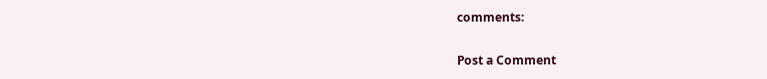comments:

Post a Comment